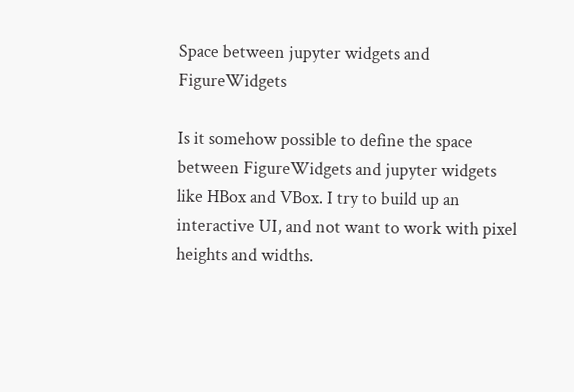Space between jupyter widgets and FigureWidgets

Is it somehow possible to define the space between FigureWidgets and jupyter widgets like HBox and VBox. I try to build up an interactive UI, and not want to work with pixel heights and widths.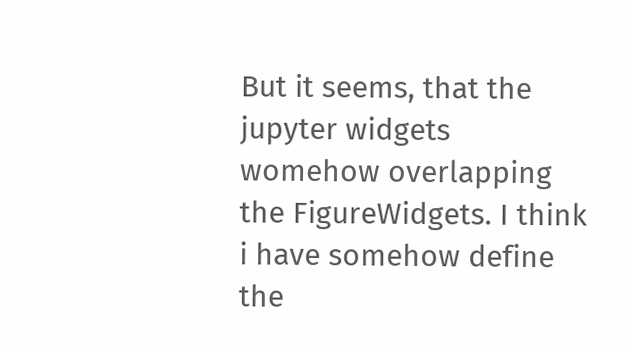But it seems, that the jupyter widgets womehow overlapping the FigureWidgets. I think i have somehow define the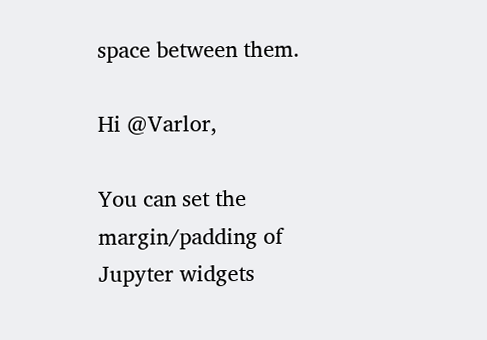space between them.

Hi @Varlor,

You can set the margin/padding of Jupyter widgets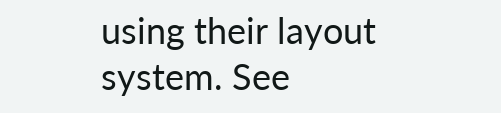using their layout system. See